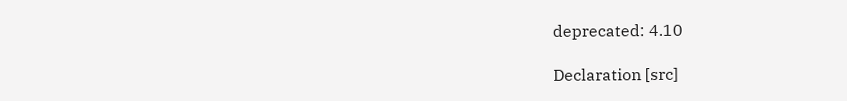deprecated: 4.10

Declaration [src]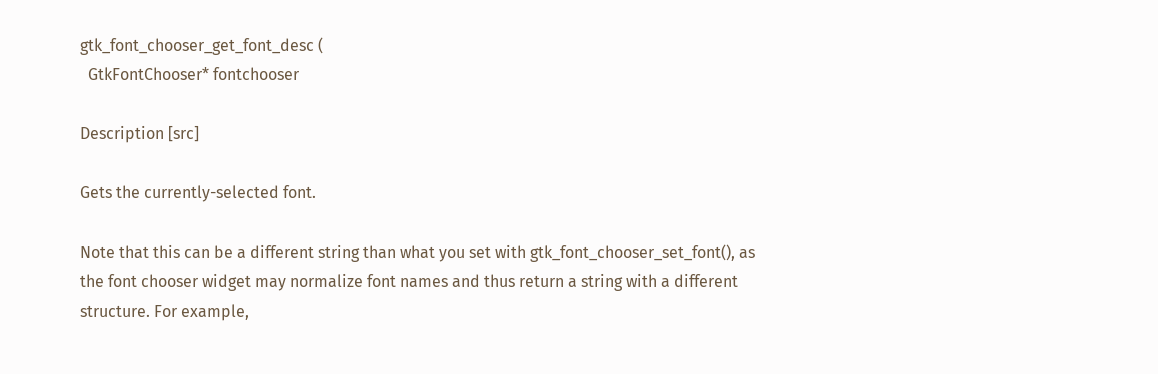gtk_font_chooser_get_font_desc (
  GtkFontChooser* fontchooser

Description [src]

Gets the currently-selected font.

Note that this can be a different string than what you set with gtk_font_chooser_set_font(), as the font chooser widget may normalize font names and thus return a string with a different structure. For example,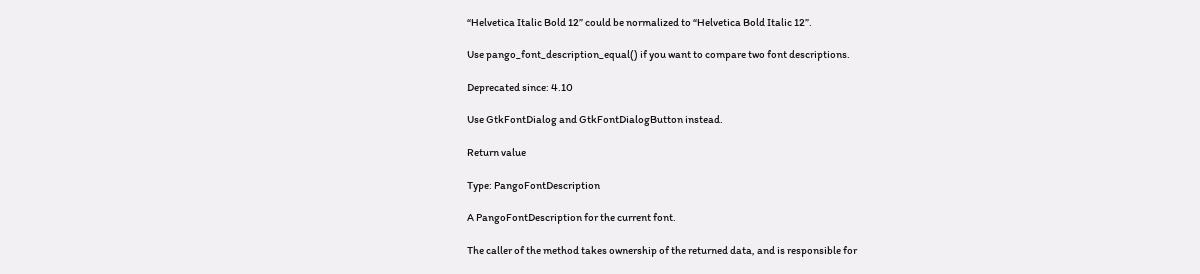“Helvetica Italic Bold 12” could be normalized to “Helvetica Bold Italic 12”.

Use pango_font_description_equal() if you want to compare two font descriptions.

Deprecated since: 4.10

Use GtkFontDialog and GtkFontDialogButton instead.

Return value

Type: PangoFontDescription

A PangoFontDescription for the current font.

The caller of the method takes ownership of the returned data, and is responsible for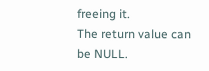freeing it.
The return value can be NULL.